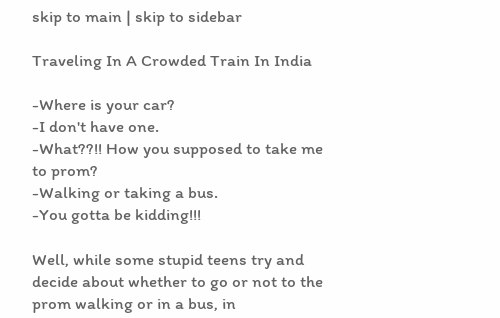skip to main | skip to sidebar

Traveling In A Crowded Train In India

-Where is your car?
-I don't have one.
-What??!! How you supposed to take me to prom?
-Walking or taking a bus.
-You gotta be kidding!!!

Well, while some stupid teens try and decide about whether to go or not to the prom walking or in a bus, in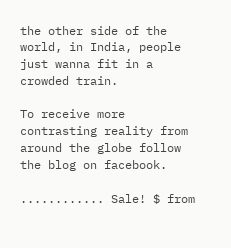the other side of the world, in India, people just wanna fit in a crowded train.

To receive more contrasting reality from around the globe follow the blog on facebook.

............ Sale! $ from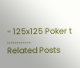- 125x125 Poker t ............
Related Posts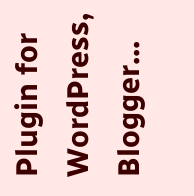Plugin for WordPress, Blogger...